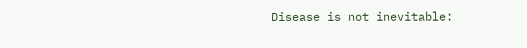Disease is not inevitable: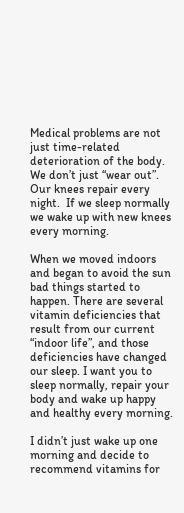Medical problems are not just time-related deterioration of the body. We don’t just “wear out”. Our knees repair every night.  If we sleep normally we wake up with new knees every morning.

When we moved indoors and began to avoid the sun bad things started to happen. There are several vitamin deficiencies that result from our current “indoor life”, and those deficiencies have changed our sleep. I want you to sleep normally, repair your body and wake up happy and healthy every morning.

I didn’t just wake up one morning and decide to recommend vitamins for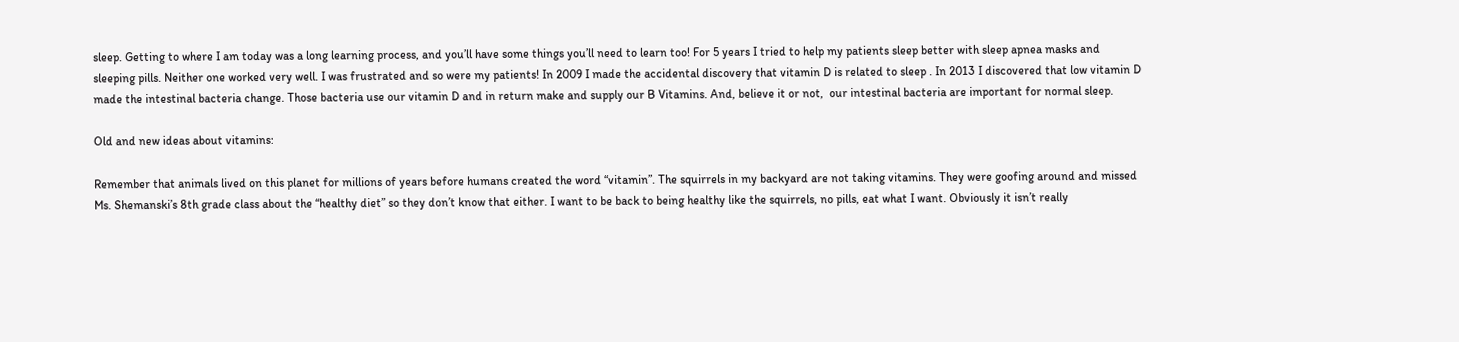sleep. Getting to where I am today was a long learning process, and you’ll have some things you’ll need to learn too! For 5 years I tried to help my patients sleep better with sleep apnea masks and sleeping pills. Neither one worked very well. I was frustrated and so were my patients! In 2009 I made the accidental discovery that vitamin D is related to sleep . In 2013 I discovered that low vitamin D made the intestinal bacteria change. Those bacteria use our vitamin D and in return make and supply our B Vitamins. And, believe it or not,  our intestinal bacteria are important for normal sleep.

Old and new ideas about vitamins:

Remember that animals lived on this planet for millions of years before humans created the word “vitamin”. The squirrels in my backyard are not taking vitamins. They were goofing around and missed Ms. Shemanski’s 8th grade class about the “healthy diet” so they don’t know that either. I want to be back to being healthy like the squirrels, no pills, eat what I want. Obviously it isn’t really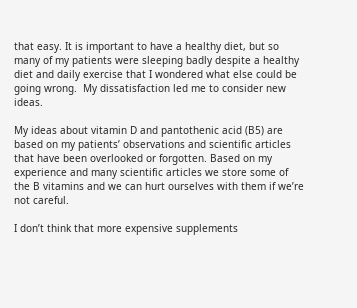that easy. It is important to have a healthy diet, but so many of my patients were sleeping badly despite a healthy diet and daily exercise that I wondered what else could be going wrong.  My dissatisfaction led me to consider new ideas.

My ideas about vitamin D and pantothenic acid (B5) are based on my patients’ observations and scientific articles that have been overlooked or forgotten. Based on my experience and many scientific articles we store some of the B vitamins and we can hurt ourselves with them if we’re not careful.

I don’t think that more expensive supplements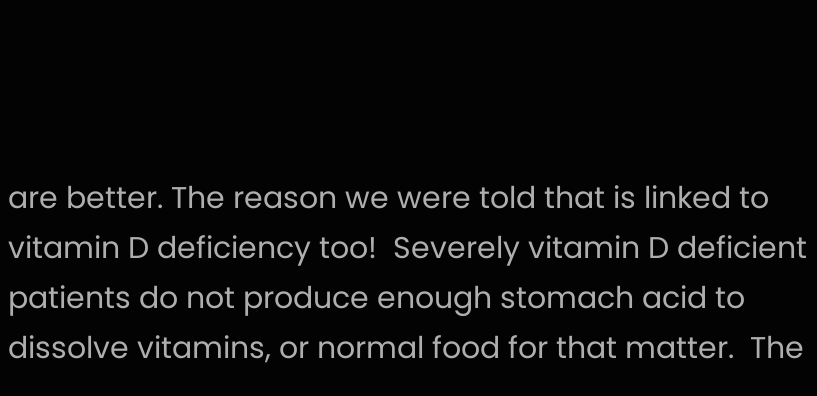are better. The reason we were told that is linked to vitamin D deficiency too!  Severely vitamin D deficient patients do not produce enough stomach acid to dissolve vitamins, or normal food for that matter.  The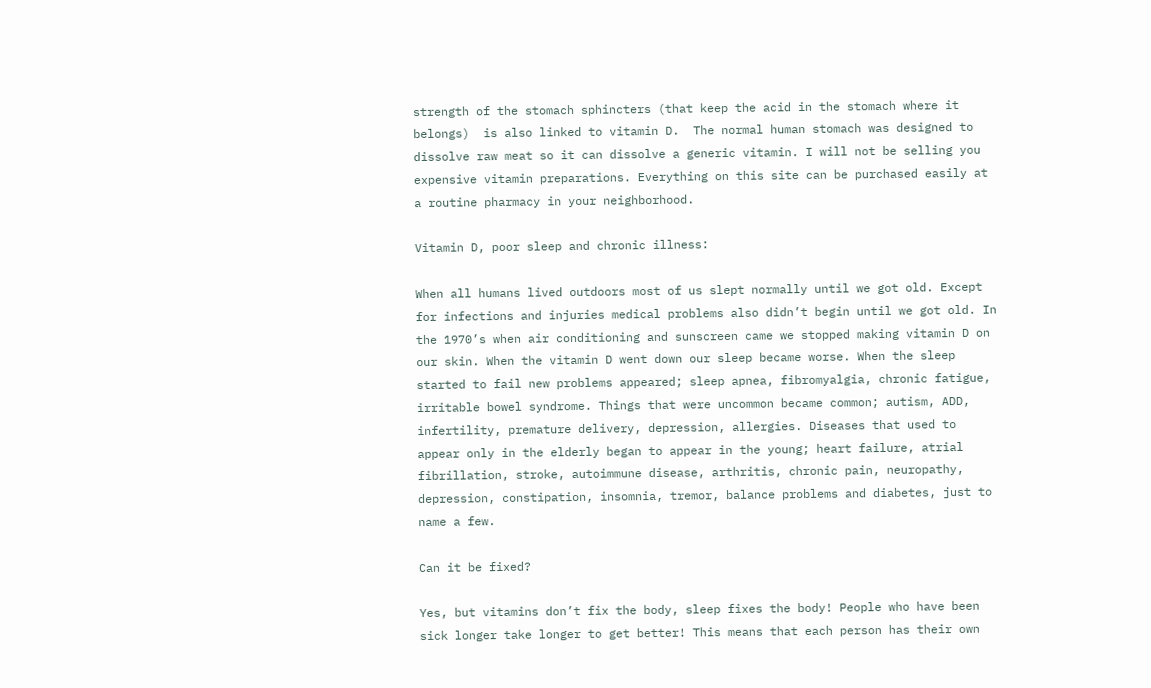strength of the stomach sphincters (that keep the acid in the stomach where it belongs)  is also linked to vitamin D.  The normal human stomach was designed to dissolve raw meat so it can dissolve a generic vitamin. I will not be selling you expensive vitamin preparations. Everything on this site can be purchased easily at a routine pharmacy in your neighborhood.

Vitamin D, poor sleep and chronic illness:

When all humans lived outdoors most of us slept normally until we got old. Except for infections and injuries medical problems also didn’t begin until we got old. In the 1970’s when air conditioning and sunscreen came we stopped making vitamin D on our skin. When the vitamin D went down our sleep became worse. When the sleep started to fail new problems appeared; sleep apnea, fibromyalgia, chronic fatigue, irritable bowel syndrome. Things that were uncommon became common; autism, ADD, infertility, premature delivery, depression, allergies. Diseases that used to appear only in the elderly began to appear in the young; heart failure, atrial fibrillation, stroke, autoimmune disease, arthritis, chronic pain, neuropathy, depression, constipation, insomnia, tremor, balance problems and diabetes, just to name a few.

Can it be fixed?

Yes, but vitamins don’t fix the body, sleep fixes the body! People who have been sick longer take longer to get better! This means that each person has their own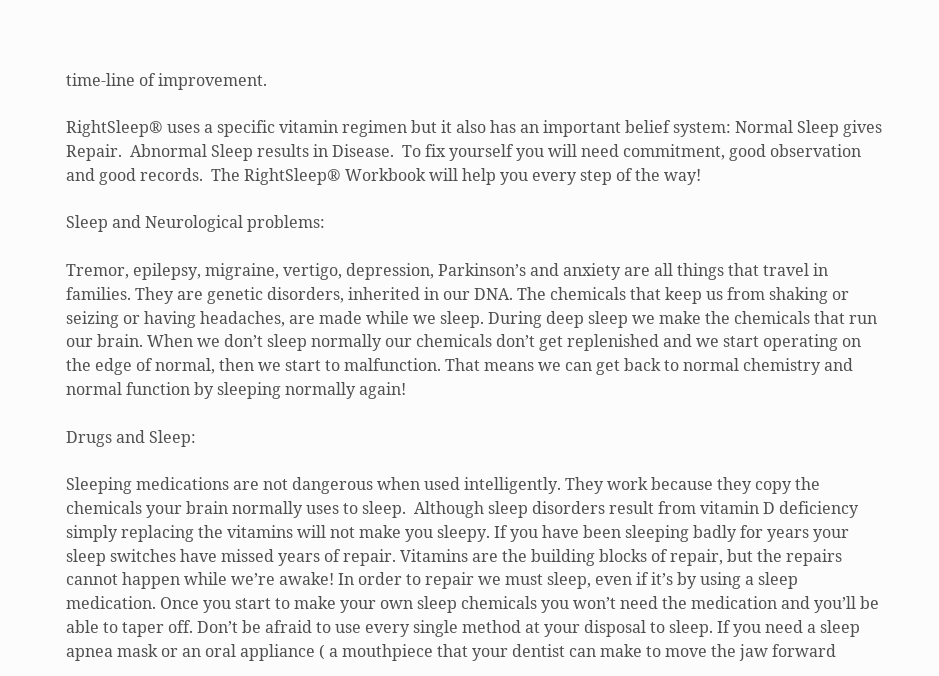time-line of improvement.

RightSleep® uses a specific vitamin regimen but it also has an important belief system: Normal Sleep gives Repair.  Abnormal Sleep results in Disease.  To fix yourself you will need commitment, good observation and good records.  The RightSleep® Workbook will help you every step of the way!

Sleep and Neurological problems:

Tremor, epilepsy, migraine, vertigo, depression, Parkinson’s and anxiety are all things that travel in families. They are genetic disorders, inherited in our DNA. The chemicals that keep us from shaking or seizing or having headaches, are made while we sleep. During deep sleep we make the chemicals that run our brain. When we don’t sleep normally our chemicals don’t get replenished and we start operating on the edge of normal, then we start to malfunction. That means we can get back to normal chemistry and normal function by sleeping normally again!

Drugs and Sleep:

Sleeping medications are not dangerous when used intelligently. They work because they copy the chemicals your brain normally uses to sleep.  Although sleep disorders result from vitamin D deficiency simply replacing the vitamins will not make you sleepy. If you have been sleeping badly for years your sleep switches have missed years of repair. Vitamins are the building blocks of repair, but the repairs cannot happen while we’re awake! In order to repair we must sleep, even if it’s by using a sleep medication. Once you start to make your own sleep chemicals you won’t need the medication and you’ll be able to taper off. Don’t be afraid to use every single method at your disposal to sleep. If you need a sleep apnea mask or an oral appliance ( a mouthpiece that your dentist can make to move the jaw forward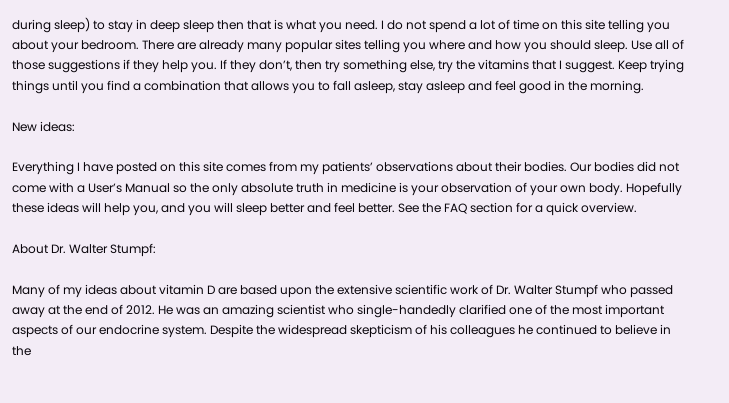during sleep) to stay in deep sleep then that is what you need. I do not spend a lot of time on this site telling you about your bedroom. There are already many popular sites telling you where and how you should sleep. Use all of those suggestions if they help you. If they don’t, then try something else, try the vitamins that I suggest. Keep trying things until you find a combination that allows you to fall asleep, stay asleep and feel good in the morning.

New ideas:

Everything I have posted on this site comes from my patients’ observations about their bodies. Our bodies did not come with a User’s Manual so the only absolute truth in medicine is your observation of your own body. Hopefully these ideas will help you, and you will sleep better and feel better. See the FAQ section for a quick overview.

About Dr. Walter Stumpf:

Many of my ideas about vitamin D are based upon the extensive scientific work of Dr. Walter Stumpf who passed away at the end of 2012. He was an amazing scientist who single-handedly clarified one of the most important aspects of our endocrine system. Despite the widespread skepticism of his colleagues he continued to believe in the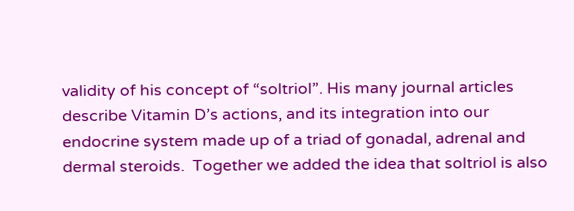validity of his concept of “soltriol”. His many journal articles describe Vitamin D’s actions, and its integration into our endocrine system made up of a triad of gonadal, adrenal and dermal steroids.  Together we added the idea that soltriol is also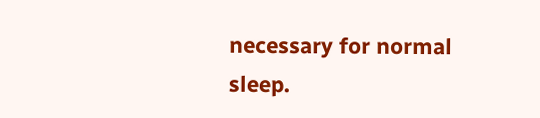necessary for normal sleep.